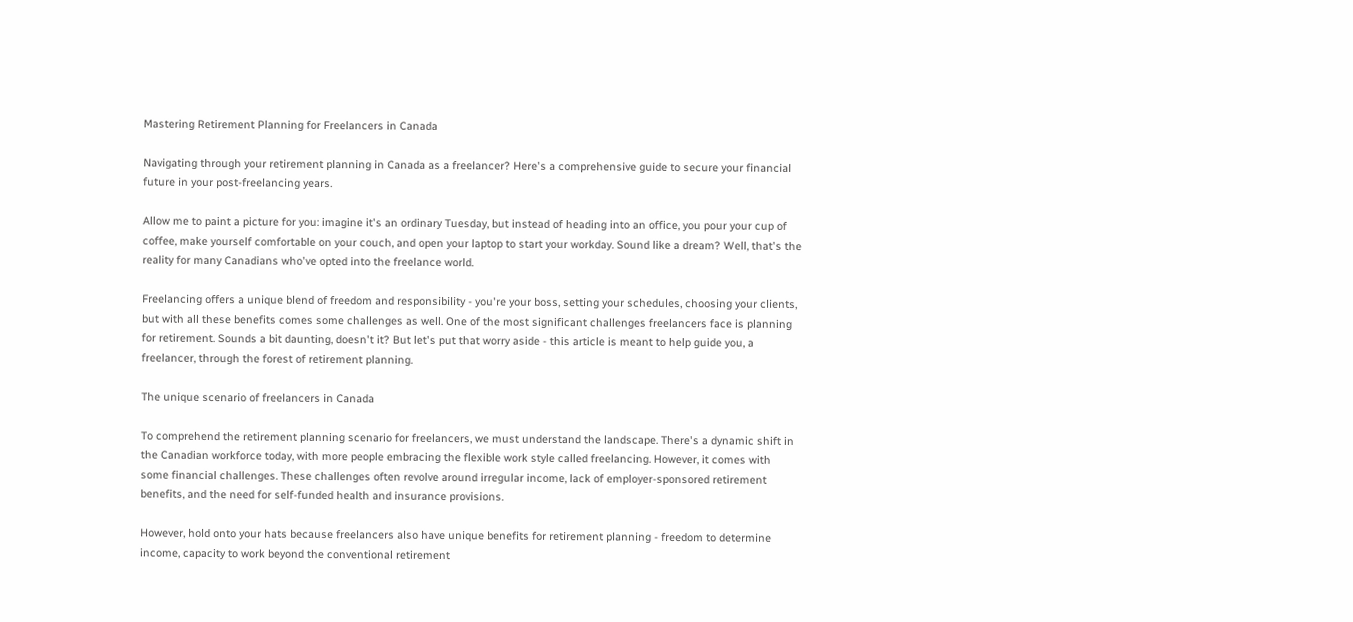Mastering Retirement Planning for Freelancers in Canada

Navigating through your retirement planning in Canada as a freelancer? Here's a comprehensive guide to secure your financial future in your post-freelancing years.

Allow me to paint a picture for you: imagine it's an ordinary Tuesday, but instead of heading into an office, you pour your cup of coffee, make yourself comfortable on your couch, and open your laptop to start your workday. Sound like a dream? Well, that's the reality for many Canadians who've opted into the freelance world.

Freelancing offers a unique blend of freedom and responsibility - you're your boss, setting your schedules, choosing your clients, but with all these benefits comes some challenges as well. One of the most significant challenges freelancers face is planning for retirement. Sounds a bit daunting, doesn't it? But let's put that worry aside - this article is meant to help guide you, a freelancer, through the forest of retirement planning.

The unique scenario of freelancers in Canada

To comprehend the retirement planning scenario for freelancers, we must understand the landscape. There's a dynamic shift in the Canadian workforce today, with more people embracing the flexible work style called freelancing. However, it comes with some financial challenges. These challenges often revolve around irregular income, lack of employer-sponsored retirement benefits, and the need for self-funded health and insurance provisions.

However, hold onto your hats because freelancers also have unique benefits for retirement planning - freedom to determine income, capacity to work beyond the conventional retirement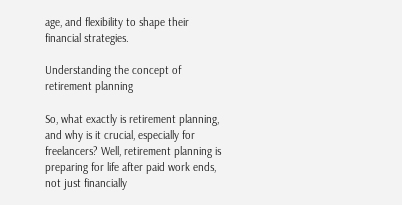age, and flexibility to shape their financial strategies.

Understanding the concept of retirement planning

So, what exactly is retirement planning, and why is it crucial, especially for freelancers? Well, retirement planning is preparing for life after paid work ends, not just financially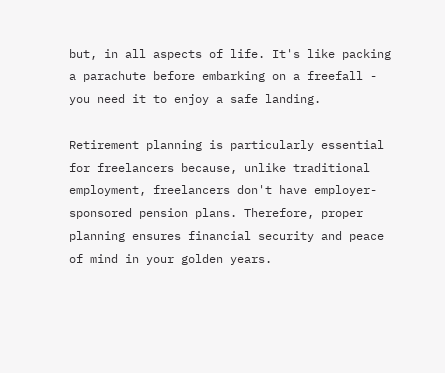but, in all aspects of life. It's like packing a parachute before embarking on a freefall - you need it to enjoy a safe landing.

Retirement planning is particularly essential for freelancers because, unlike traditional employment, freelancers don't have employer-sponsored pension plans. Therefore, proper planning ensures financial security and peace of mind in your golden years.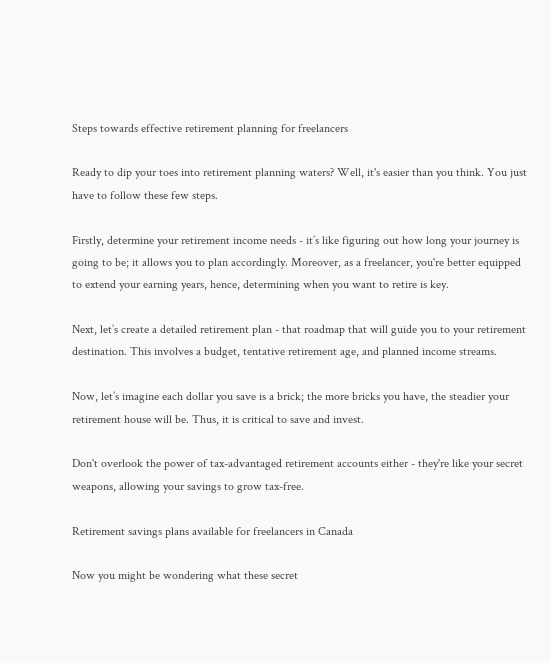Steps towards effective retirement planning for freelancers

Ready to dip your toes into retirement planning waters? Well, it's easier than you think. You just have to follow these few steps.

Firstly, determine your retirement income needs - it’s like figuring out how long your journey is going to be; it allows you to plan accordingly. Moreover, as a freelancer, you're better equipped to extend your earning years, hence, determining when you want to retire is key.

Next, let’s create a detailed retirement plan - that roadmap that will guide you to your retirement destination. This involves a budget, tentative retirement age, and planned income streams.

Now, let’s imagine each dollar you save is a brick; the more bricks you have, the steadier your retirement house will be. Thus, it is critical to save and invest.

Don't overlook the power of tax-advantaged retirement accounts either - they're like your secret weapons, allowing your savings to grow tax-free.

Retirement savings plans available for freelancers in Canada

Now you might be wondering what these secret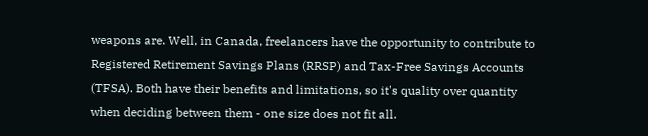weapons are. Well, in Canada, freelancers have the opportunity to contribute to Registered Retirement Savings Plans (RRSP) and Tax-Free Savings Accounts (TFSA). Both have their benefits and limitations, so it's quality over quantity when deciding between them - one size does not fit all.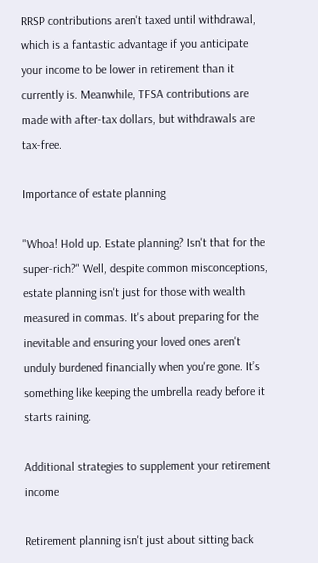RRSP contributions aren't taxed until withdrawal, which is a fantastic advantage if you anticipate your income to be lower in retirement than it currently is. Meanwhile, TFSA contributions are made with after-tax dollars, but withdrawals are tax-free.

Importance of estate planning

"Whoa! Hold up. Estate planning? Isn't that for the super-rich?" Well, despite common misconceptions, estate planning isn't just for those with wealth measured in commas. It's about preparing for the inevitable and ensuring your loved ones aren't unduly burdened financially when you're gone. It’s something like keeping the umbrella ready before it starts raining.

Additional strategies to supplement your retirement income

Retirement planning isn't just about sitting back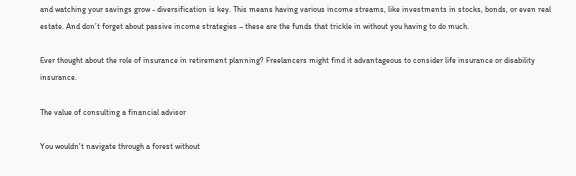and watching your savings grow - diversification is key. This means having various income streams, like investments in stocks, bonds, or even real estate. And don’t forget about passive income strategies – these are the funds that trickle in without you having to do much.

Ever thought about the role of insurance in retirement planning? Freelancers might find it advantageous to consider life insurance or disability insurance.

The value of consulting a financial advisor

You wouldn't navigate through a forest without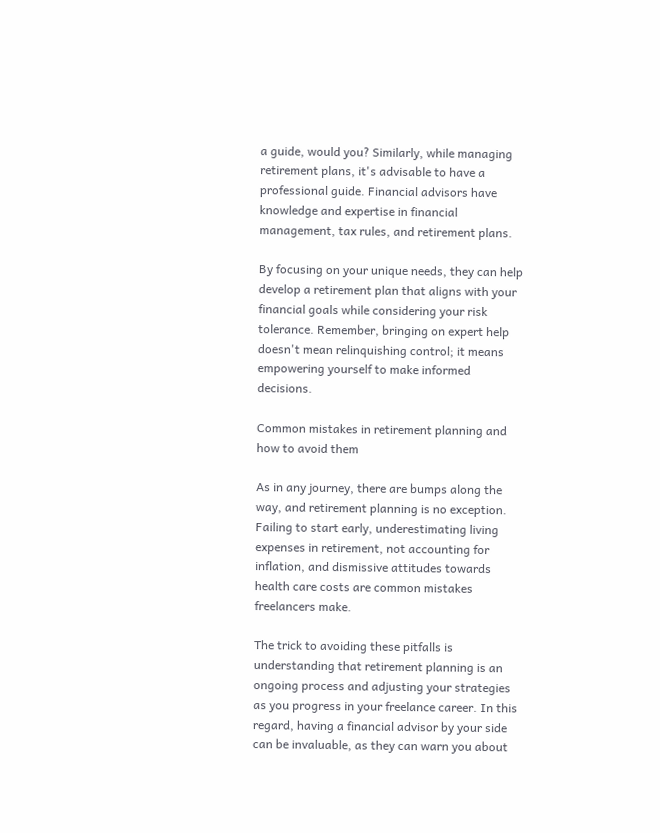a guide, would you? Similarly, while managing retirement plans, it's advisable to have a professional guide. Financial advisors have knowledge and expertise in financial management, tax rules, and retirement plans.

By focusing on your unique needs, they can help develop a retirement plan that aligns with your financial goals while considering your risk tolerance. Remember, bringing on expert help doesn't mean relinquishing control; it means empowering yourself to make informed decisions.

Common mistakes in retirement planning and how to avoid them

As in any journey, there are bumps along the way, and retirement planning is no exception. Failing to start early, underestimating living expenses in retirement, not accounting for inflation, and dismissive attitudes towards health care costs are common mistakes freelancers make.

The trick to avoiding these pitfalls is understanding that retirement planning is an ongoing process and adjusting your strategies as you progress in your freelance career. In this regard, having a financial advisor by your side can be invaluable, as they can warn you about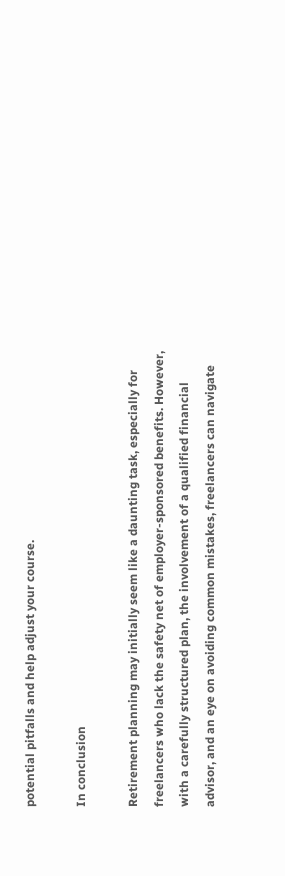potential pitfalls and help adjust your course.

In conclusion

Retirement planning may initially seem like a daunting task, especially for freelancers who lack the safety net of employer-sponsored benefits. However, with a carefully structured plan, the involvement of a qualified financial advisor, and an eye on avoiding common mistakes, freelancers can navigate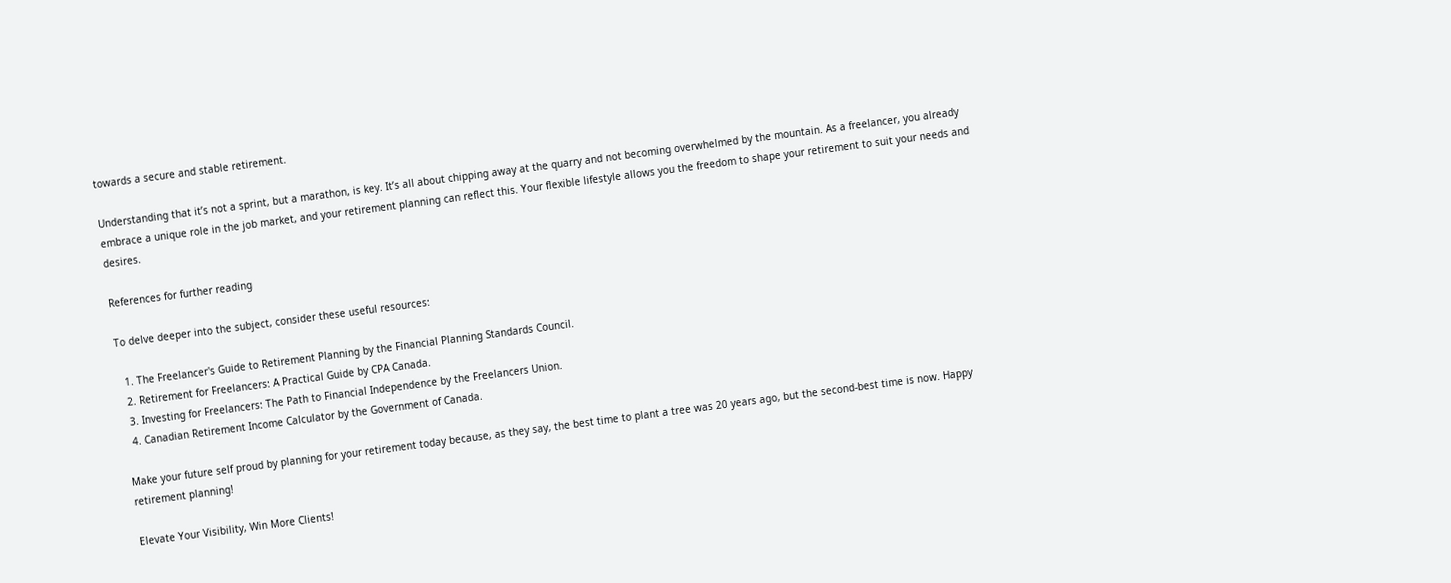towards a secure and stable retirement.

Understanding that it’s not a sprint, but a marathon, is key. It’s all about chipping away at the quarry and not becoming overwhelmed by the mountain. As a freelancer, you already embrace a unique role in the job market, and your retirement planning can reflect this. Your flexible lifestyle allows you the freedom to shape your retirement to suit your needs and desires.

References for further reading

To delve deeper into the subject, consider these useful resources:

  1. The Freelancer's Guide to Retirement Planning by the Financial Planning Standards Council.
  2. Retirement for Freelancers: A Practical Guide by CPA Canada.
  3. Investing for Freelancers: The Path to Financial Independence by the Freelancers Union.
  4. Canadian Retirement Income Calculator by the Government of Canada.

Make your future self proud by planning for your retirement today because, as they say, the best time to plant a tree was 20 years ago, but the second-best time is now. Happy retirement planning!

Elevate Your Visibility, Win More Clients!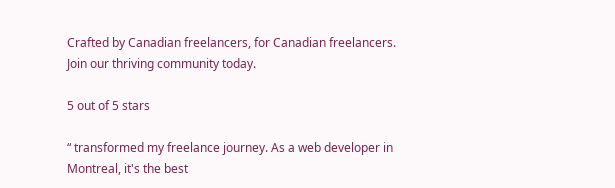Crafted by Canadian freelancers, for Canadian freelancers. Join our thriving community today.

5 out of 5 stars

“ transformed my freelance journey. As a web developer in Montreal, it's the best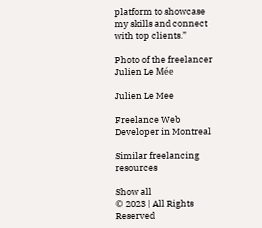platform to showcase my skills and connect with top clients.”

Photo of the freelancer Julien Le Mée

Julien Le Mee

Freelance Web Developer in Montreal

Similar freelancing resources

Show all
© 2023 | All Rights Reserved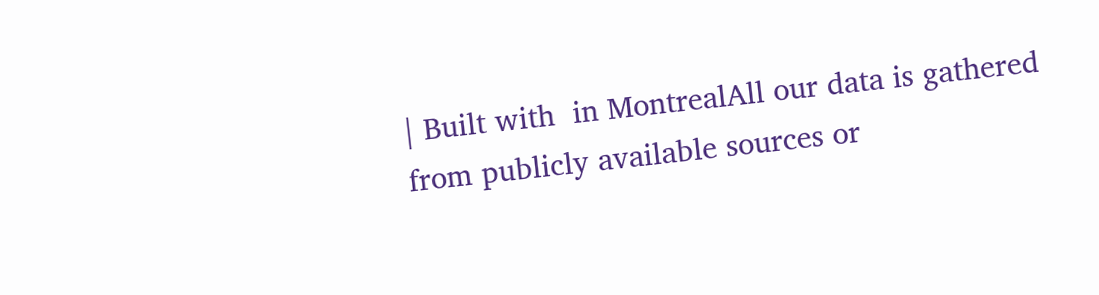| Built with  in MontrealAll our data is gathered from publicly available sources or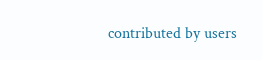contributed by users